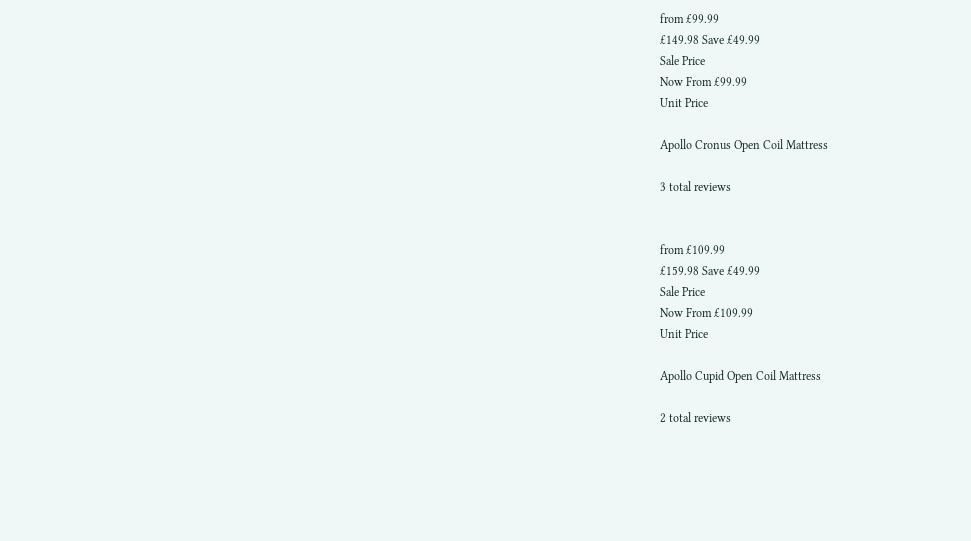from £99.99
£149.98 Save £49.99
Sale Price
Now From £99.99
Unit Price

Apollo Cronus Open Coil Mattress

3 total reviews


from £109.99
£159.98 Save £49.99
Sale Price
Now From £109.99
Unit Price

Apollo Cupid Open Coil Mattress

2 total reviews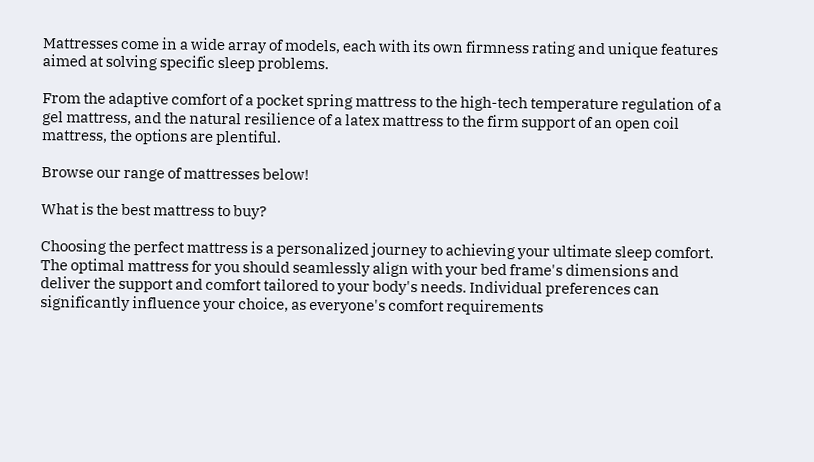Mattresses come in a wide array of models, each with its own firmness rating and unique features aimed at solving specific sleep problems.

From the adaptive comfort of a pocket spring mattress to the high-tech temperature regulation of a gel mattress, and the natural resilience of a latex mattress to the firm support of an open coil mattress, the options are plentiful.

Browse our range of mattresses below!

What is the best mattress to buy?

Choosing the perfect mattress is a personalized journey to achieving your ultimate sleep comfort. The optimal mattress for you should seamlessly align with your bed frame's dimensions and deliver the support and comfort tailored to your body's needs. Individual preferences can significantly influence your choice, as everyone's comfort requirements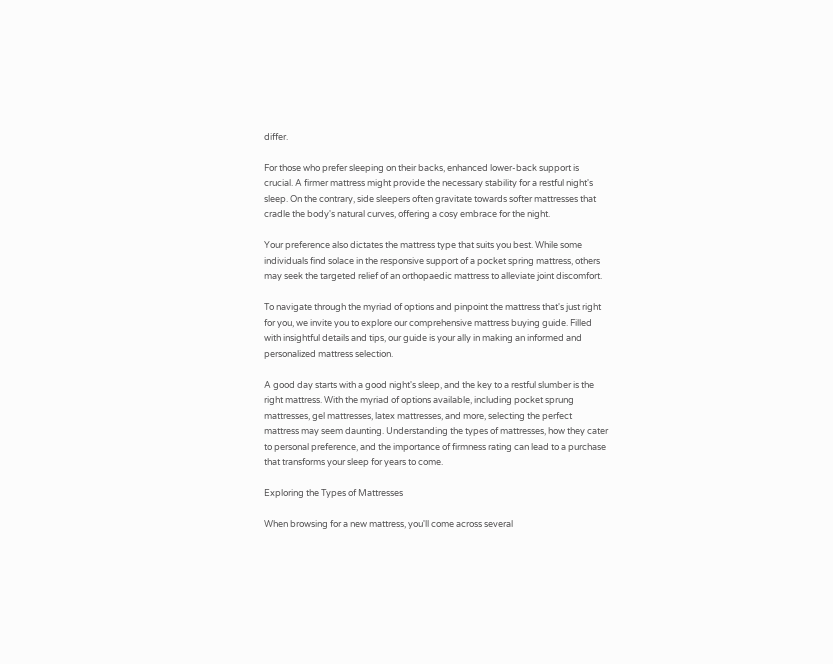differ.

For those who prefer sleeping on their backs, enhanced lower-back support is crucial. A firmer mattress might provide the necessary stability for a restful night's sleep. On the contrary, side sleepers often gravitate towards softer mattresses that cradle the body's natural curves, offering a cosy embrace for the night.

Your preference also dictates the mattress type that suits you best. While some individuals find solace in the responsive support of a pocket spring mattress, others may seek the targeted relief of an orthopaedic mattress to alleviate joint discomfort.

To navigate through the myriad of options and pinpoint the mattress that's just right for you, we invite you to explore our comprehensive mattress buying guide. Filled with insightful details and tips, our guide is your ally in making an informed and personalized mattress selection.

A good day starts with a good night's sleep, and the key to a restful slumber is the right mattress. With the myriad of options available, including pocket sprung mattresses, gel mattresses, latex mattresses, and more, selecting the perfect mattress may seem daunting. Understanding the types of mattresses, how they cater to personal preference, and the importance of firmness rating can lead to a purchase that transforms your sleep for years to come.

Exploring the Types of Mattresses

When browsing for a new mattress, you'll come across several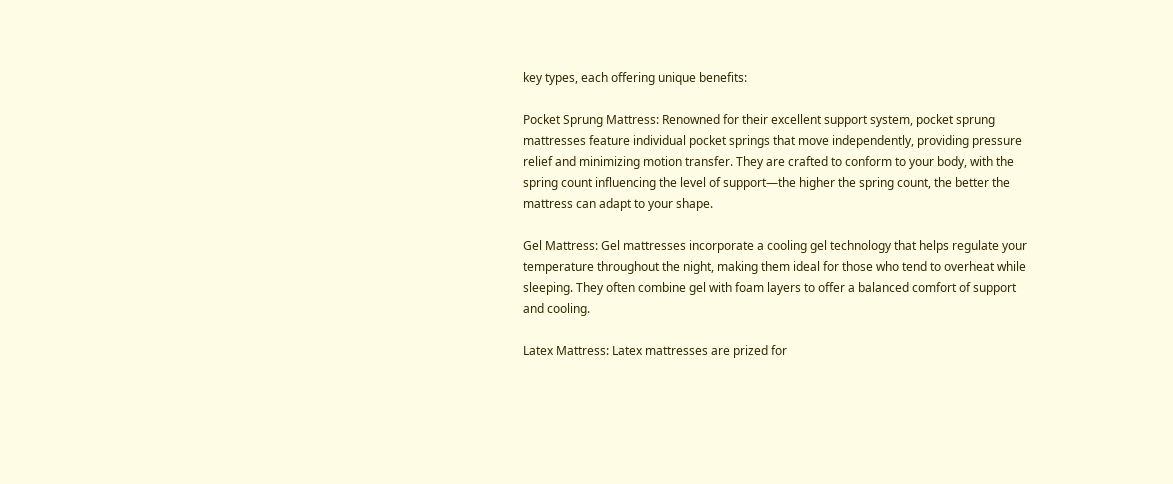key types, each offering unique benefits:

Pocket Sprung Mattress: Renowned for their excellent support system, pocket sprung mattresses feature individual pocket springs that move independently, providing pressure relief and minimizing motion transfer. They are crafted to conform to your body, with the spring count influencing the level of support—the higher the spring count, the better the mattress can adapt to your shape.

Gel Mattress: Gel mattresses incorporate a cooling gel technology that helps regulate your temperature throughout the night, making them ideal for those who tend to overheat while sleeping. They often combine gel with foam layers to offer a balanced comfort of support and cooling.

Latex Mattress: Latex mattresses are prized for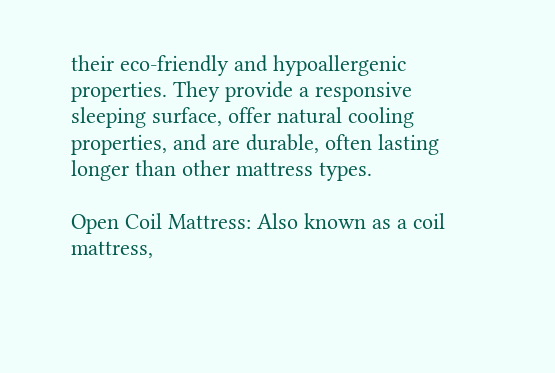their eco-friendly and hypoallergenic properties. They provide a responsive sleeping surface, offer natural cooling properties, and are durable, often lasting longer than other mattress types.

Open Coil Mattress: Also known as a coil mattress,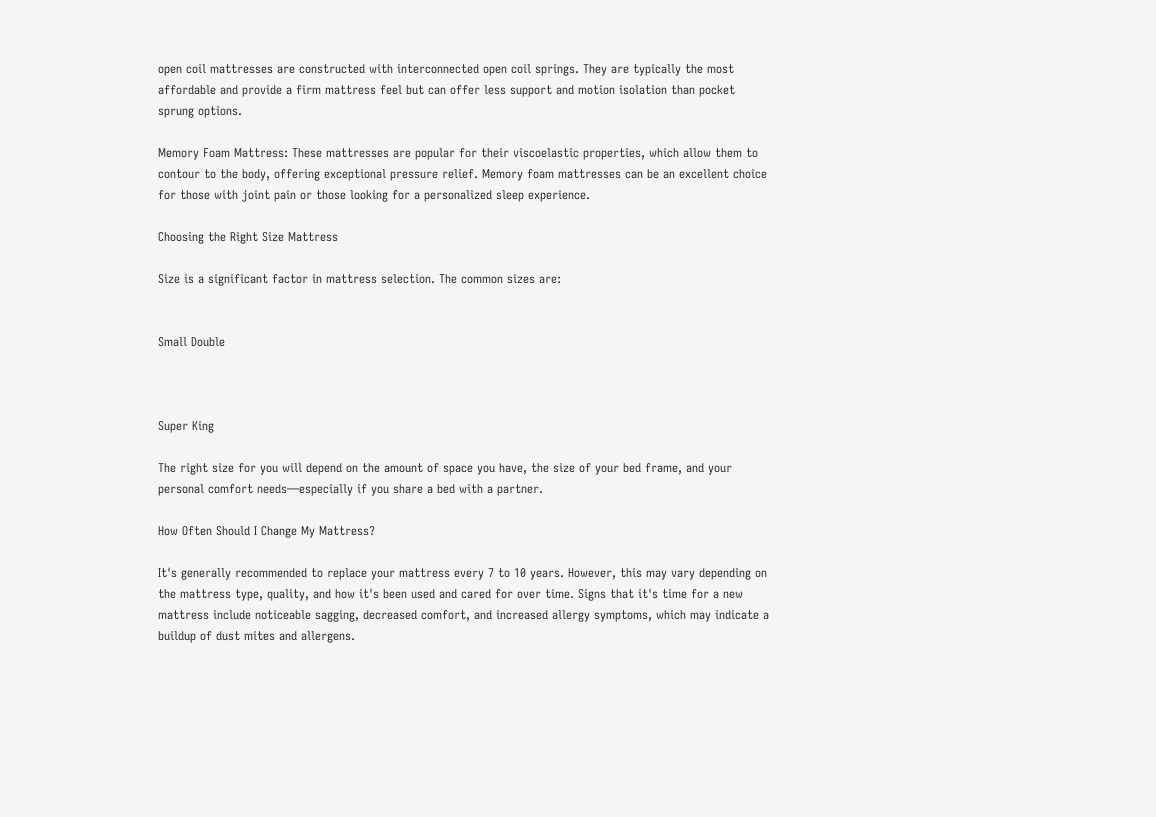open coil mattresses are constructed with interconnected open coil springs. They are typically the most affordable and provide a firm mattress feel but can offer less support and motion isolation than pocket sprung options.

Memory Foam Mattress: These mattresses are popular for their viscoelastic properties, which allow them to contour to the body, offering exceptional pressure relief. Memory foam mattresses can be an excellent choice for those with joint pain or those looking for a personalized sleep experience.

Choosing the Right Size Mattress

Size is a significant factor in mattress selection. The common sizes are:


Small Double



Super King

The right size for you will depend on the amount of space you have, the size of your bed frame, and your personal comfort needs—especially if you share a bed with a partner.

How Often Should I Change My Mattress?

It's generally recommended to replace your mattress every 7 to 10 years. However, this may vary depending on the mattress type, quality, and how it's been used and cared for over time. Signs that it's time for a new mattress include noticeable sagging, decreased comfort, and increased allergy symptoms, which may indicate a buildup of dust mites and allergens.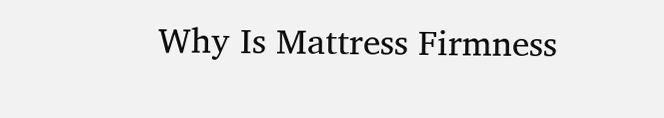Why Is Mattress Firmness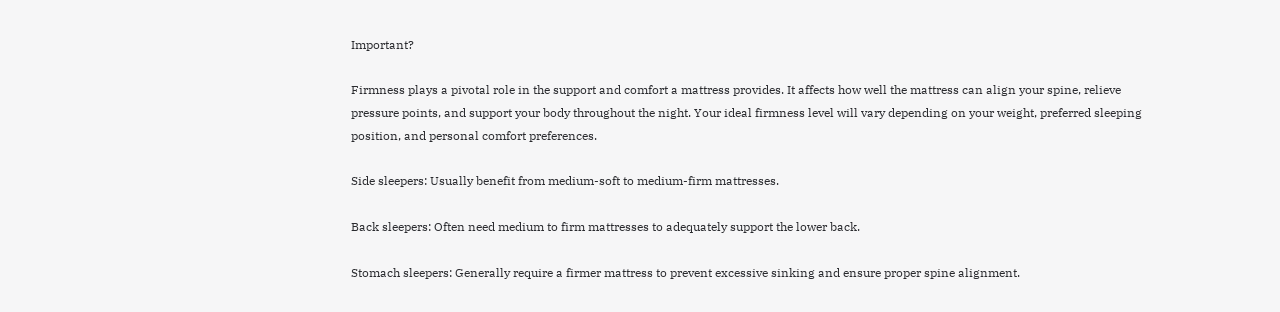Important?

Firmness plays a pivotal role in the support and comfort a mattress provides. It affects how well the mattress can align your spine, relieve pressure points, and support your body throughout the night. Your ideal firmness level will vary depending on your weight, preferred sleeping position, and personal comfort preferences.

Side sleepers: Usually benefit from medium-soft to medium-firm mattresses.

Back sleepers: Often need medium to firm mattresses to adequately support the lower back.

Stomach sleepers: Generally require a firmer mattress to prevent excessive sinking and ensure proper spine alignment.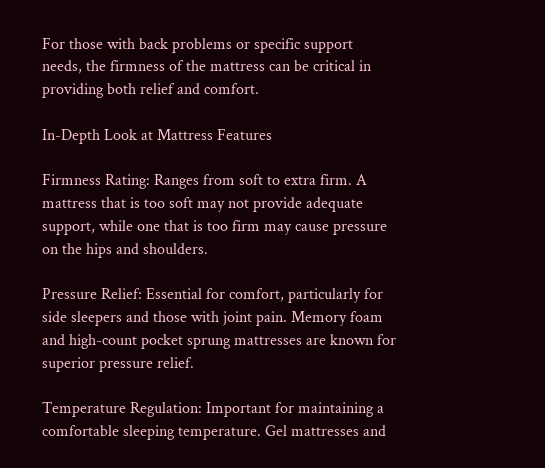For those with back problems or specific support needs, the firmness of the mattress can be critical in providing both relief and comfort.

In-Depth Look at Mattress Features

Firmness Rating: Ranges from soft to extra firm. A mattress that is too soft may not provide adequate support, while one that is too firm may cause pressure on the hips and shoulders.

Pressure Relief: Essential for comfort, particularly for side sleepers and those with joint pain. Memory foam and high-count pocket sprung mattresses are known for superior pressure relief.

Temperature Regulation: Important for maintaining a comfortable sleeping temperature. Gel mattresses and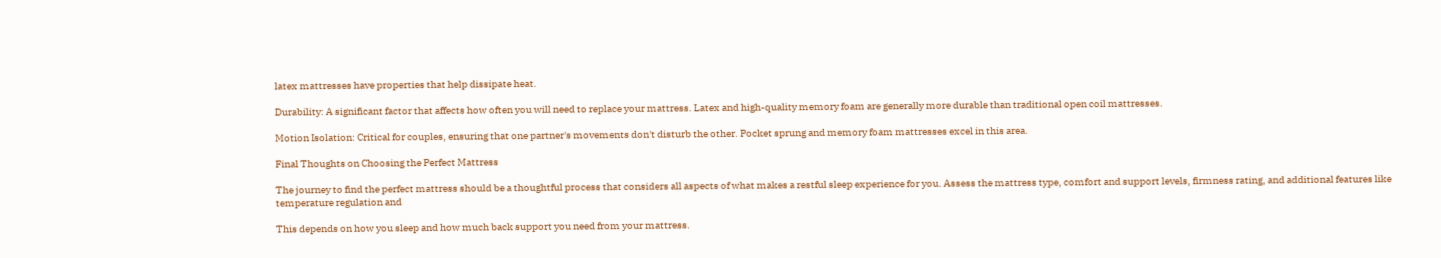latex mattresses have properties that help dissipate heat.

Durability: A significant factor that affects how often you will need to replace your mattress. Latex and high-quality memory foam are generally more durable than traditional open coil mattresses.

Motion Isolation: Critical for couples, ensuring that one partner's movements don't disturb the other. Pocket sprung and memory foam mattresses excel in this area.

Final Thoughts on Choosing the Perfect Mattress

The journey to find the perfect mattress should be a thoughtful process that considers all aspects of what makes a restful sleep experience for you. Assess the mattress type, comfort and support levels, firmness rating, and additional features like temperature regulation and

This depends on how you sleep and how much back support you need from your mattress.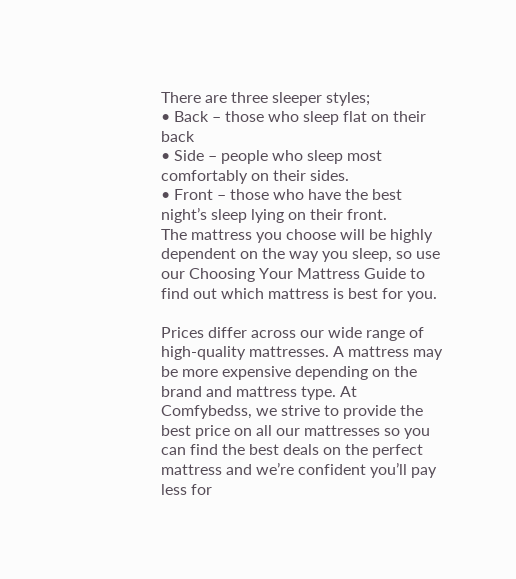There are three sleeper styles;
• Back – those who sleep flat on their back
• Side – people who sleep most comfortably on their sides.
• Front – those who have the best night’s sleep lying on their front.
The mattress you choose will be highly dependent on the way you sleep, so use our Choosing Your Mattress Guide to find out which mattress is best for you.

Prices differ across our wide range of high-quality mattresses. A mattress may be more expensive depending on the brand and mattress type. At Comfybedss, we strive to provide the best price on all our mattresses so you can find the best deals on the perfect mattress and we’re confident you’ll pay less for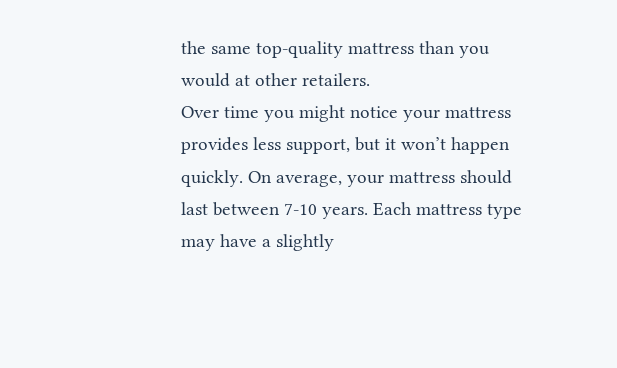the same top-quality mattress than you would at other retailers.
Over time you might notice your mattress provides less support, but it won’t happen quickly. On average, your mattress should last between 7-10 years. Each mattress type may have a slightly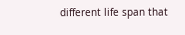different life span that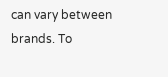can vary between brands. To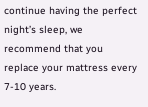continue having the perfect night’s sleep, we recommend that you replace your mattress every 7-10 years.